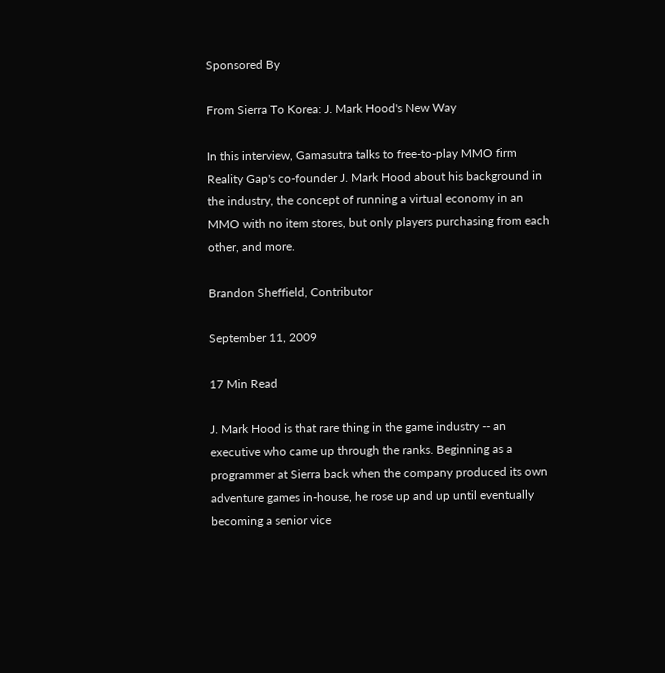Sponsored By

From Sierra To Korea: J. Mark Hood's New Way

In this interview, Gamasutra talks to free-to-play MMO firm Reality Gap's co-founder J. Mark Hood about his background in the industry, the concept of running a virtual economy in an MMO with no item stores, but only players purchasing from each other, and more.

Brandon Sheffield, Contributor

September 11, 2009

17 Min Read

J. Mark Hood is that rare thing in the game industry -- an executive who came up through the ranks. Beginning as a programmer at Sierra back when the company produced its own adventure games in-house, he rose up and up until eventually becoming a senior vice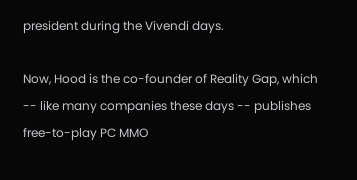president during the Vivendi days.

Now, Hood is the co-founder of Reality Gap, which -- like many companies these days -- publishes free-to-play PC MMO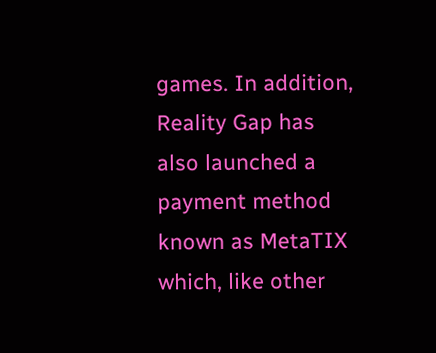games. In addition, Reality Gap has also launched a payment method known as MetaTIX which, like other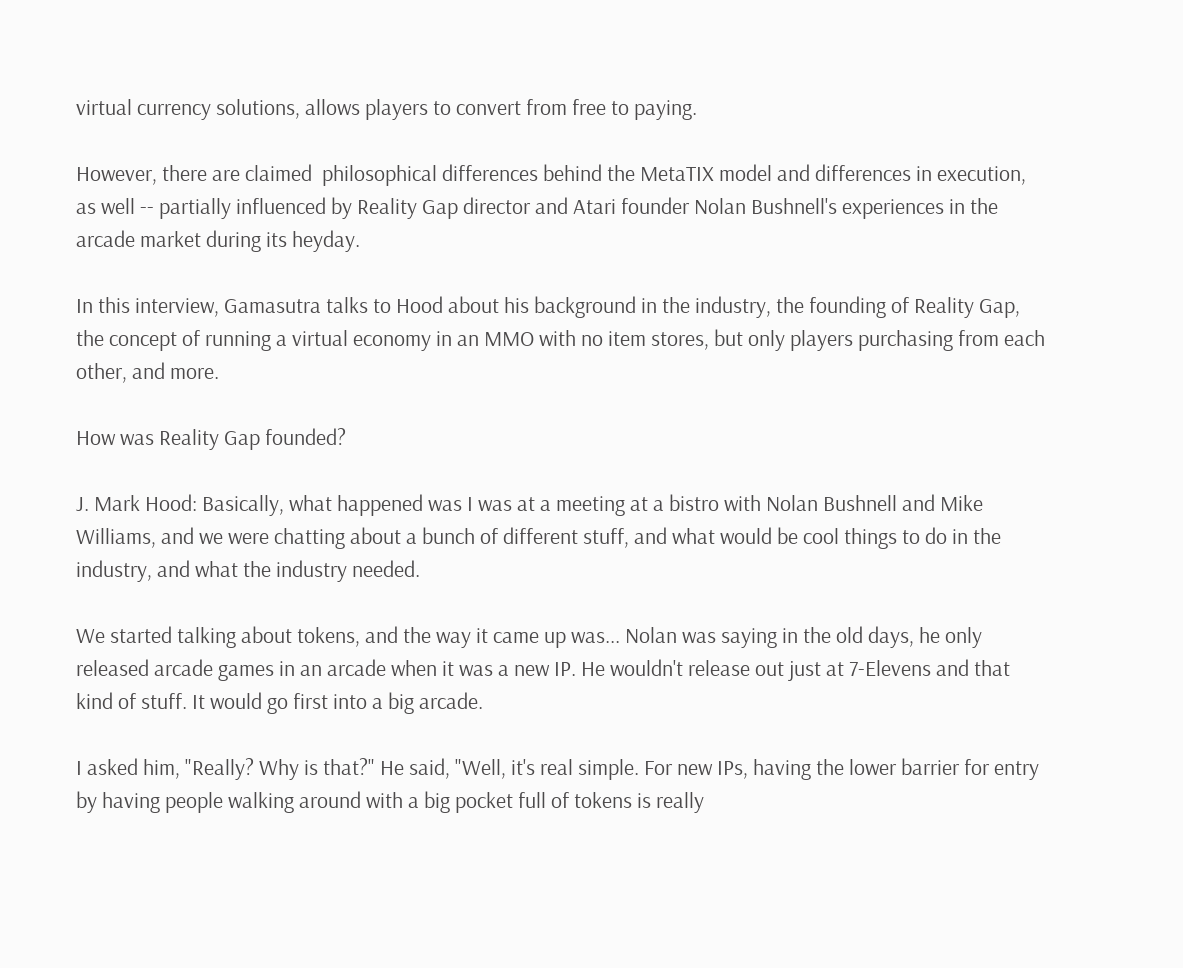virtual currency solutions, allows players to convert from free to paying.

However, there are claimed  philosophical differences behind the MetaTIX model and differences in execution, as well -- partially influenced by Reality Gap director and Atari founder Nolan Bushnell's experiences in the arcade market during its heyday.

In this interview, Gamasutra talks to Hood about his background in the industry, the founding of Reality Gap, the concept of running a virtual economy in an MMO with no item stores, but only players purchasing from each other, and more.

How was Reality Gap founded?

J. Mark Hood: Basically, what happened was I was at a meeting at a bistro with Nolan Bushnell and Mike Williams, and we were chatting about a bunch of different stuff, and what would be cool things to do in the industry, and what the industry needed.

We started talking about tokens, and the way it came up was... Nolan was saying in the old days, he only released arcade games in an arcade when it was a new IP. He wouldn't release out just at 7-Elevens and that kind of stuff. It would go first into a big arcade.

I asked him, "Really? Why is that?" He said, "Well, it's real simple. For new IPs, having the lower barrier for entry by having people walking around with a big pocket full of tokens is really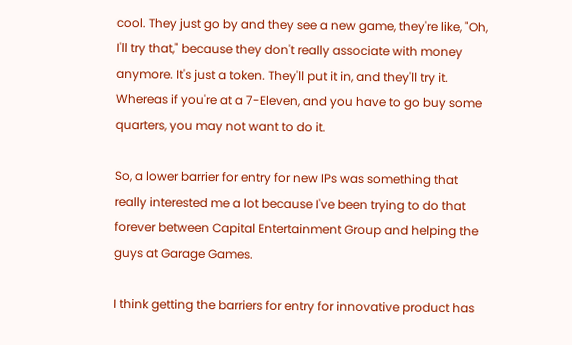cool. They just go by and they see a new game, they're like, "Oh, I'll try that," because they don't really associate with money anymore. It's just a token. They'll put it in, and they'll try it. Whereas if you're at a 7-Eleven, and you have to go buy some quarters, you may not want to do it.

So, a lower barrier for entry for new IPs was something that really interested me a lot because I've been trying to do that forever between Capital Entertainment Group and helping the guys at Garage Games.

I think getting the barriers for entry for innovative product has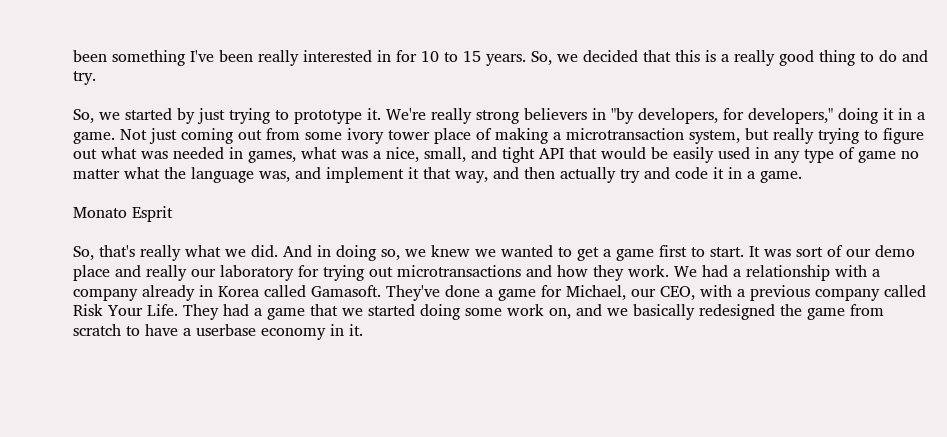been something I've been really interested in for 10 to 15 years. So, we decided that this is a really good thing to do and try.

So, we started by just trying to prototype it. We're really strong believers in "by developers, for developers," doing it in a game. Not just coming out from some ivory tower place of making a microtransaction system, but really trying to figure out what was needed in games, what was a nice, small, and tight API that would be easily used in any type of game no matter what the language was, and implement it that way, and then actually try and code it in a game.

Monato Esprit

So, that's really what we did. And in doing so, we knew we wanted to get a game first to start. It was sort of our demo place and really our laboratory for trying out microtransactions and how they work. We had a relationship with a company already in Korea called Gamasoft. They've done a game for Michael, our CEO, with a previous company called Risk Your Life. They had a game that we started doing some work on, and we basically redesigned the game from scratch to have a userbase economy in it.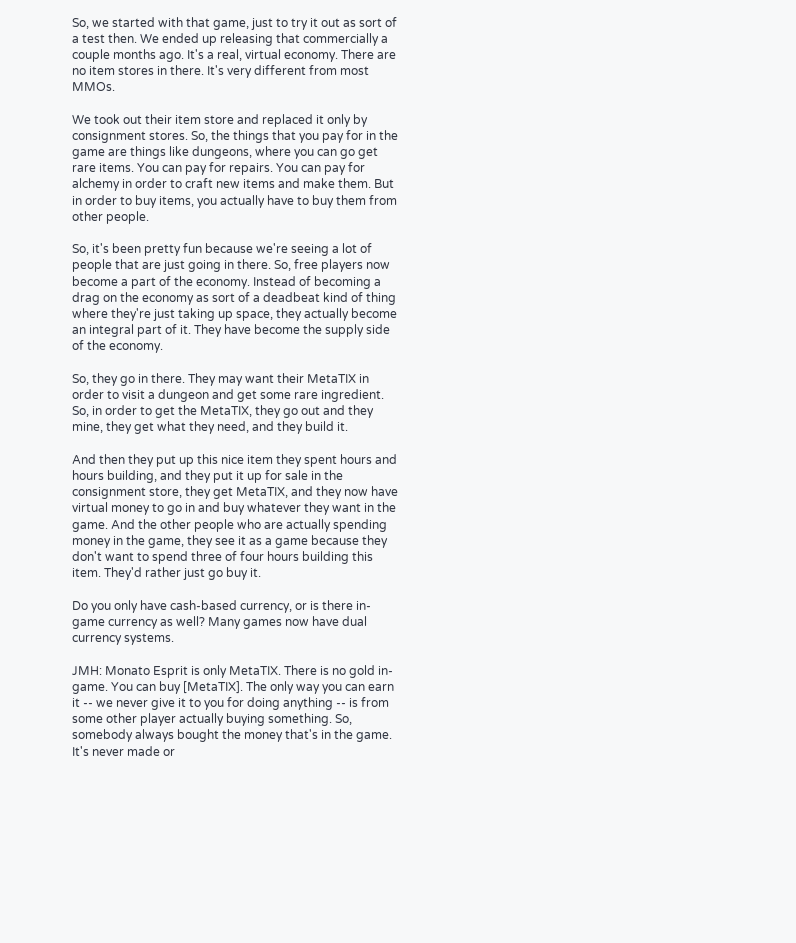So, we started with that game, just to try it out as sort of a test then. We ended up releasing that commercially a couple months ago. It's a real, virtual economy. There are no item stores in there. It's very different from most MMOs.

We took out their item store and replaced it only by consignment stores. So, the things that you pay for in the game are things like dungeons, where you can go get rare items. You can pay for repairs. You can pay for alchemy in order to craft new items and make them. But in order to buy items, you actually have to buy them from other people.

So, it's been pretty fun because we're seeing a lot of people that are just going in there. So, free players now become a part of the economy. Instead of becoming a drag on the economy as sort of a deadbeat kind of thing where they're just taking up space, they actually become an integral part of it. They have become the supply side of the economy.

So, they go in there. They may want their MetaTIX in order to visit a dungeon and get some rare ingredient. So, in order to get the MetaTIX, they go out and they mine, they get what they need, and they build it.

And then they put up this nice item they spent hours and hours building, and they put it up for sale in the consignment store, they get MetaTIX, and they now have virtual money to go in and buy whatever they want in the game. And the other people who are actually spending money in the game, they see it as a game because they don't want to spend three of four hours building this item. They'd rather just go buy it.

Do you only have cash-based currency, or is there in-game currency as well? Many games now have dual currency systems.

JMH: Monato Esprit is only MetaTIX. There is no gold in-game. You can buy [MetaTIX]. The only way you can earn it -- we never give it to you for doing anything -- is from some other player actually buying something. So, somebody always bought the money that's in the game. It's never made or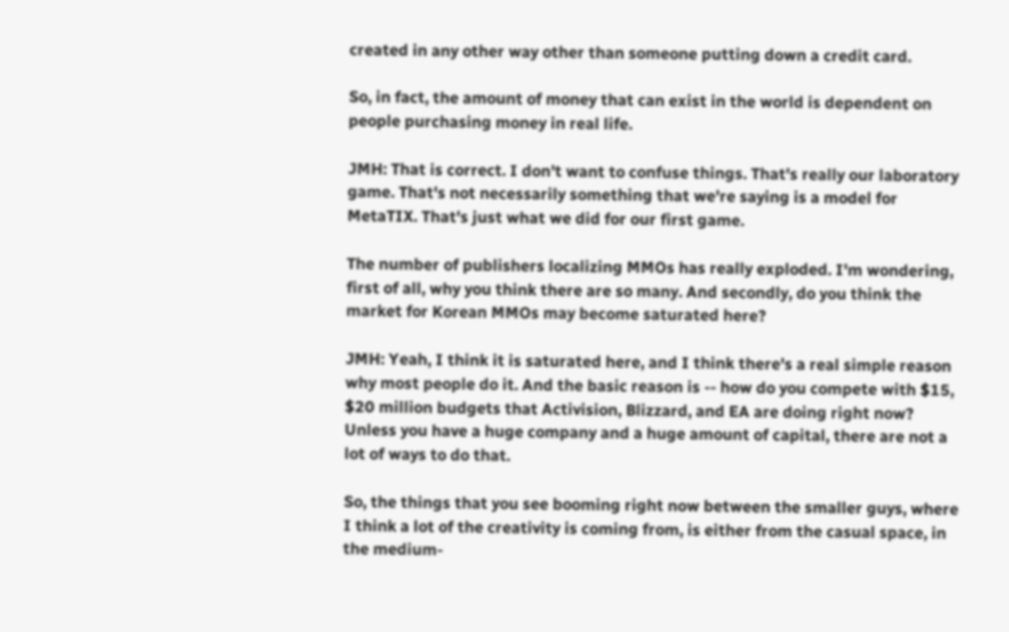created in any other way other than someone putting down a credit card.

So, in fact, the amount of money that can exist in the world is dependent on people purchasing money in real life.

JMH: That is correct. I don't want to confuse things. That's really our laboratory game. That's not necessarily something that we're saying is a model for MetaTIX. That's just what we did for our first game.

The number of publishers localizing MMOs has really exploded. I'm wondering, first of all, why you think there are so many. And secondly, do you think the market for Korean MMOs may become saturated here?

JMH: Yeah, I think it is saturated here, and I think there's a real simple reason why most people do it. And the basic reason is -- how do you compete with $15, $20 million budgets that Activision, Blizzard, and EA are doing right now? Unless you have a huge company and a huge amount of capital, there are not a lot of ways to do that.

So, the things that you see booming right now between the smaller guys, where I think a lot of the creativity is coming from, is either from the casual space, in the medium-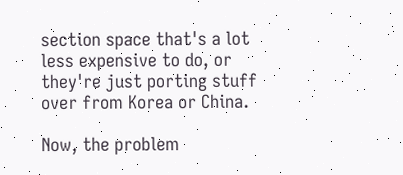section space that's a lot less expensive to do, or they're just porting stuff over from Korea or China.

Now, the problem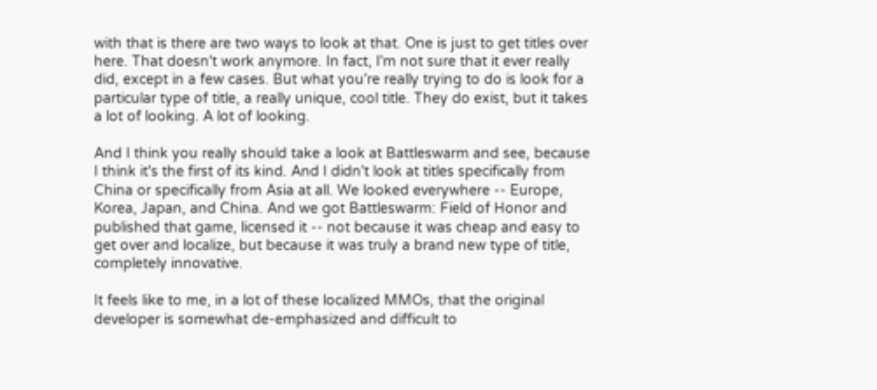with that is there are two ways to look at that. One is just to get titles over here. That doesn't work anymore. In fact, I'm not sure that it ever really did, except in a few cases. But what you're really trying to do is look for a particular type of title, a really unique, cool title. They do exist, but it takes a lot of looking. A lot of looking.

And I think you really should take a look at Battleswarm and see, because I think it's the first of its kind. And I didn't look at titles specifically from China or specifically from Asia at all. We looked everywhere -- Europe, Korea, Japan, and China. And we got Battleswarm: Field of Honor and published that game, licensed it -- not because it was cheap and easy to get over and localize, but because it was truly a brand new type of title, completely innovative.

It feels like to me, in a lot of these localized MMOs, that the original developer is somewhat de-emphasized and difficult to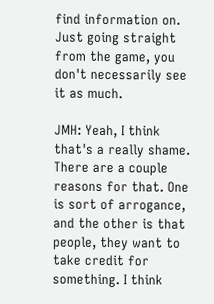find information on. Just going straight from the game, you don't necessarily see it as much.

JMH: Yeah, I think that's a really shame. There are a couple reasons for that. One is sort of arrogance, and the other is that people, they want to take credit for something. I think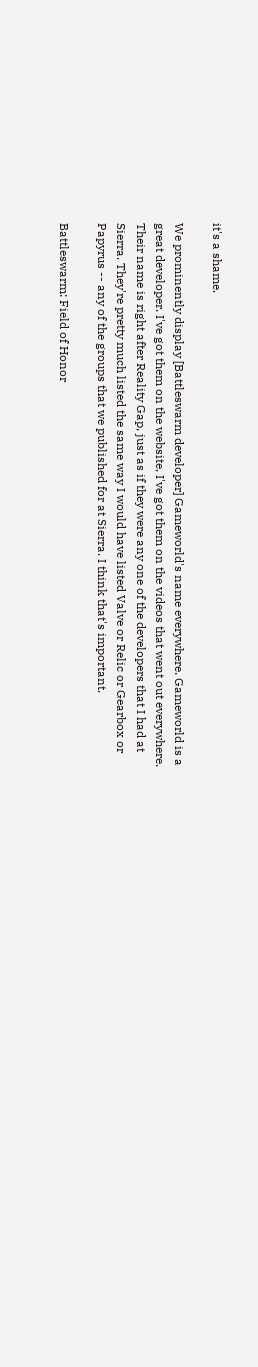it's a shame.

We prominently display [Battleswarm developer] Gameworld's name everywhere. Gameworld is a great developer. I've got them on the website, I've got them on the videos that went out everywhere. Their name is right after Reality Gap, just as if they were any one of the developers that I had at Sierra. They're pretty much listed the same way I would have listed Valve or Relic or Gearbox or Papyrus -- any of the groups that we published for at Sierra. I think that's important.

Battleswarm: Field of Honor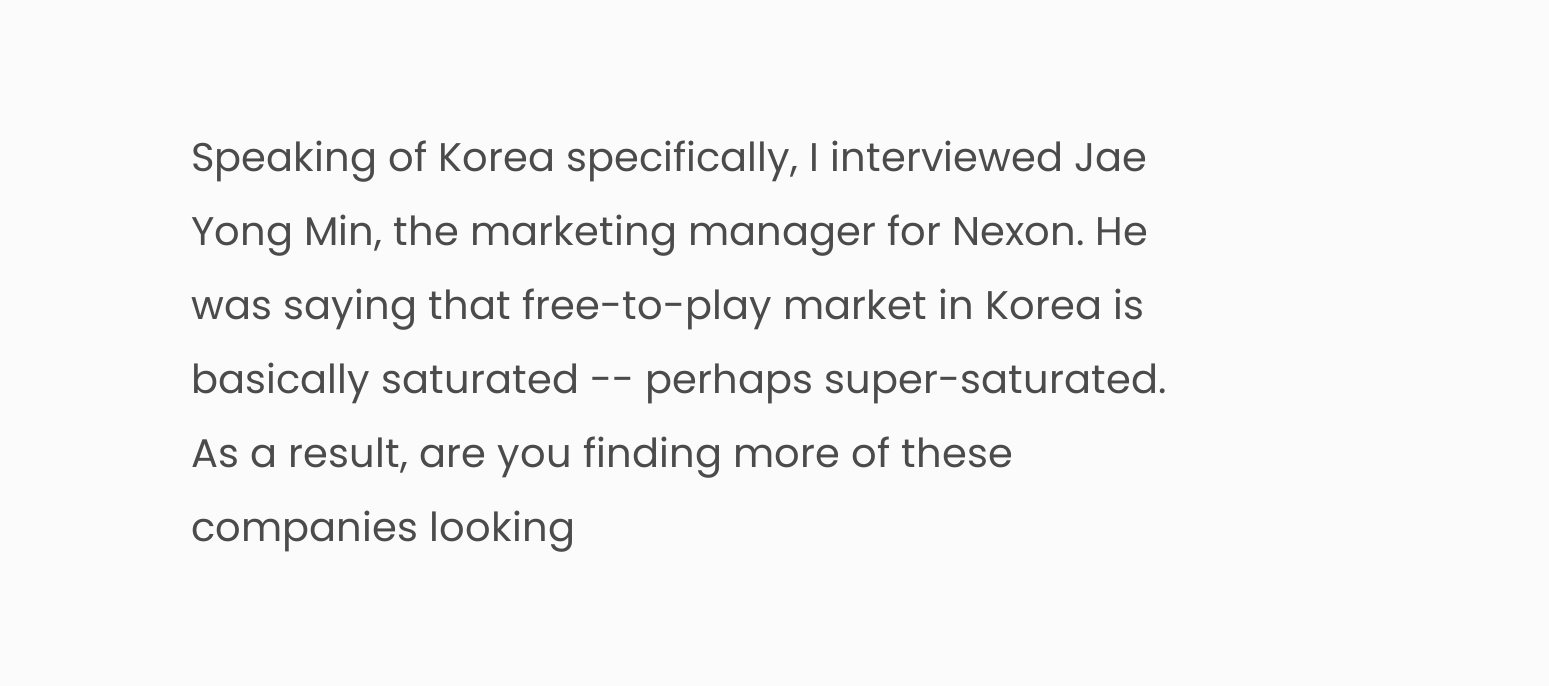Speaking of Korea specifically, I interviewed Jae Yong Min, the marketing manager for Nexon. He was saying that free-to-play market in Korea is basically saturated -- perhaps super-saturated. As a result, are you finding more of these companies looking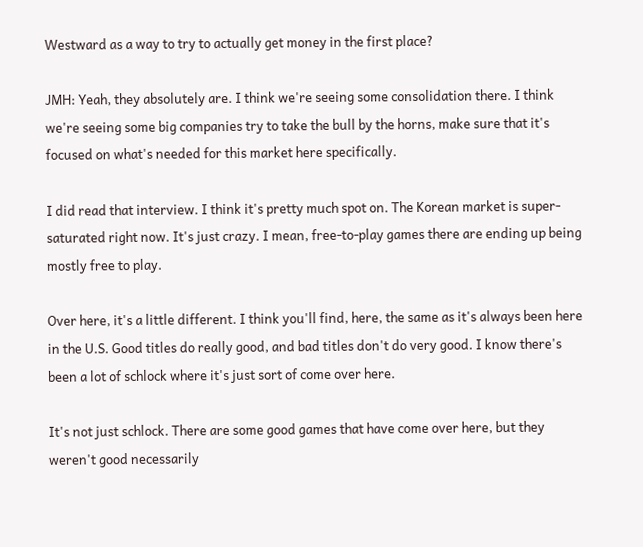Westward as a way to try to actually get money in the first place?

JMH: Yeah, they absolutely are. I think we're seeing some consolidation there. I think we're seeing some big companies try to take the bull by the horns, make sure that it's focused on what's needed for this market here specifically.

I did read that interview. I think it's pretty much spot on. The Korean market is super-saturated right now. It's just crazy. I mean, free-to-play games there are ending up being mostly free to play.

Over here, it's a little different. I think you'll find, here, the same as it's always been here in the U.S. Good titles do really good, and bad titles don't do very good. I know there's been a lot of schlock where it's just sort of come over here.

It's not just schlock. There are some good games that have come over here, but they weren't good necessarily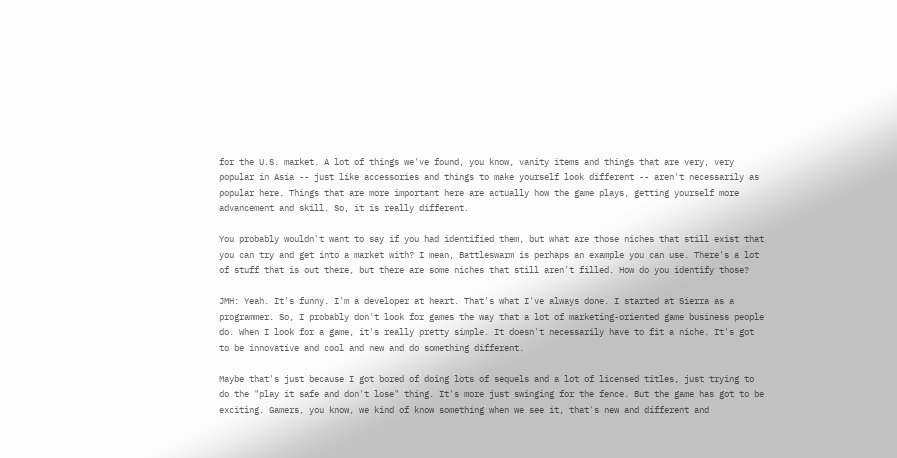for the U.S. market. A lot of things we've found, you know, vanity items and things that are very, very popular in Asia -- just like accessories and things to make yourself look different -- aren't necessarily as popular here. Things that are more important here are actually how the game plays, getting yourself more advancement and skill. So, it is really different.

You probably wouldn't want to say if you had identified them, but what are those niches that still exist that you can try and get into a market with? I mean, Battleswarm is perhaps an example you can use. There's a lot of stuff that is out there, but there are some niches that still aren't filled. How do you identify those?

JMH: Yeah. It's funny. I'm a developer at heart. That's what I've always done. I started at Sierra as a programmer. So, I probably don't look for games the way that a lot of marketing-oriented game business people do. When I look for a game, it's really pretty simple. It doesn't necessarily have to fit a niche. It's got to be innovative and cool and new and do something different.

Maybe that's just because I got bored of doing lots of sequels and a lot of licensed titles, just trying to do the "play it safe and don't lose" thing. It's more just swinging for the fence. But the game has got to be exciting. Gamers, you know, we kind of know something when we see it, that's new and different and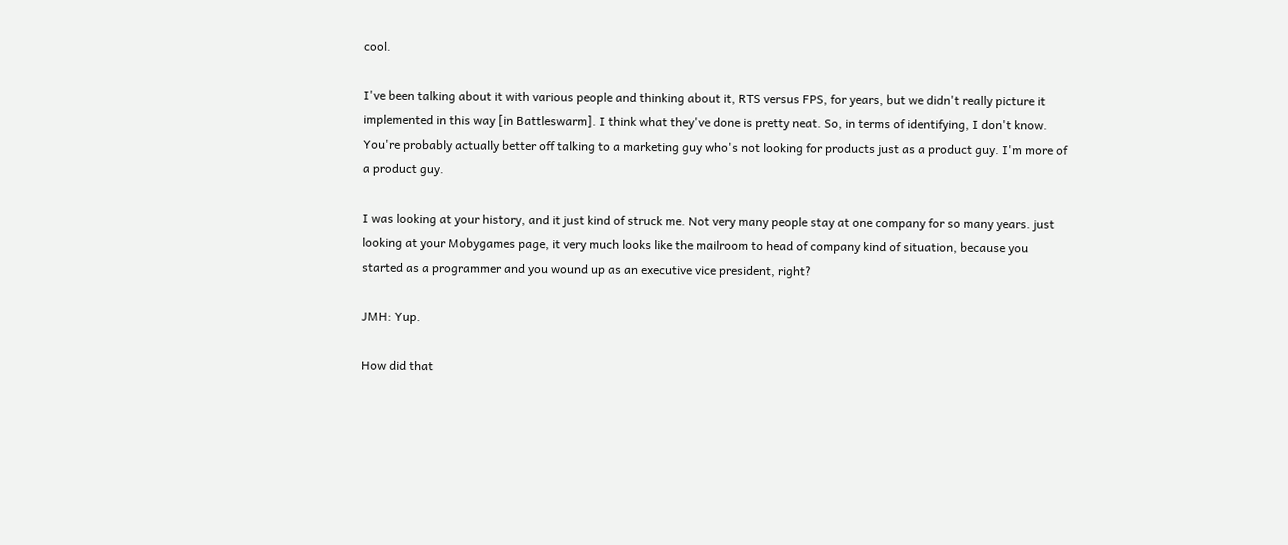cool.

I've been talking about it with various people and thinking about it, RTS versus FPS, for years, but we didn't really picture it implemented in this way [in Battleswarm]. I think what they've done is pretty neat. So, in terms of identifying, I don't know. You're probably actually better off talking to a marketing guy who's not looking for products just as a product guy. I'm more of a product guy.

I was looking at your history, and it just kind of struck me. Not very many people stay at one company for so many years. just looking at your Mobygames page, it very much looks like the mailroom to head of company kind of situation, because you started as a programmer and you wound up as an executive vice president, right?

JMH: Yup.

How did that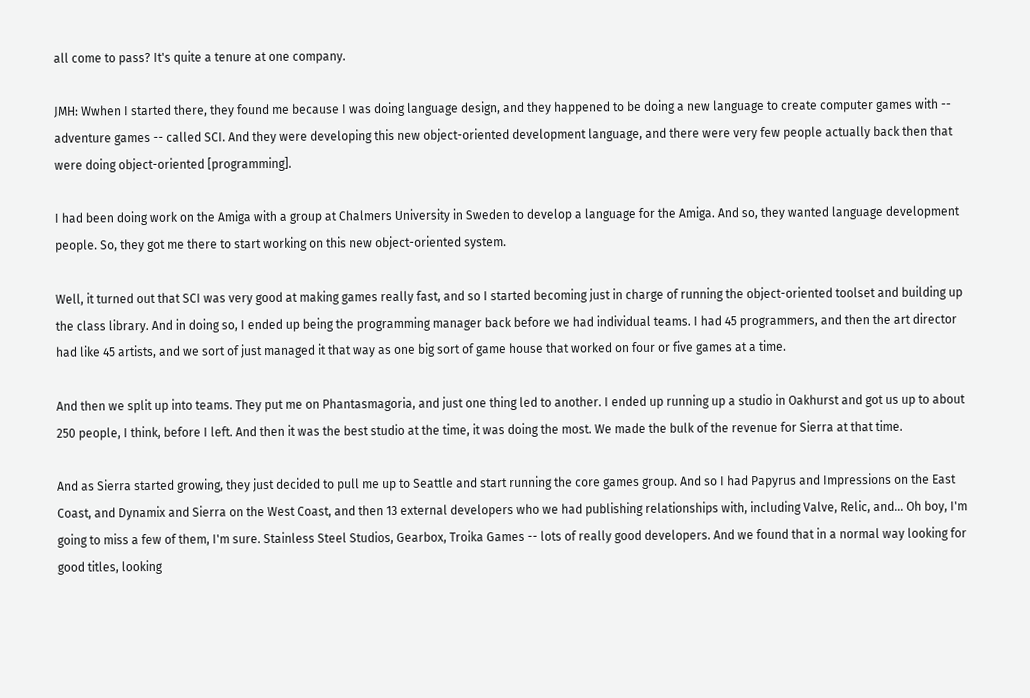all come to pass? It's quite a tenure at one company.

JMH: Wwhen I started there, they found me because I was doing language design, and they happened to be doing a new language to create computer games with -- adventure games -- called SCI. And they were developing this new object-oriented development language, and there were very few people actually back then that were doing object-oriented [programming].

I had been doing work on the Amiga with a group at Chalmers University in Sweden to develop a language for the Amiga. And so, they wanted language development people. So, they got me there to start working on this new object-oriented system.

Well, it turned out that SCI was very good at making games really fast, and so I started becoming just in charge of running the object-oriented toolset and building up the class library. And in doing so, I ended up being the programming manager back before we had individual teams. I had 45 programmers, and then the art director had like 45 artists, and we sort of just managed it that way as one big sort of game house that worked on four or five games at a time.

And then we split up into teams. They put me on Phantasmagoria, and just one thing led to another. I ended up running up a studio in Oakhurst and got us up to about 250 people, I think, before I left. And then it was the best studio at the time, it was doing the most. We made the bulk of the revenue for Sierra at that time.

And as Sierra started growing, they just decided to pull me up to Seattle and start running the core games group. And so I had Papyrus and Impressions on the East Coast, and Dynamix and Sierra on the West Coast, and then 13 external developers who we had publishing relationships with, including Valve, Relic, and... Oh boy, I'm going to miss a few of them, I'm sure. Stainless Steel Studios, Gearbox, Troika Games -- lots of really good developers. And we found that in a normal way looking for good titles, looking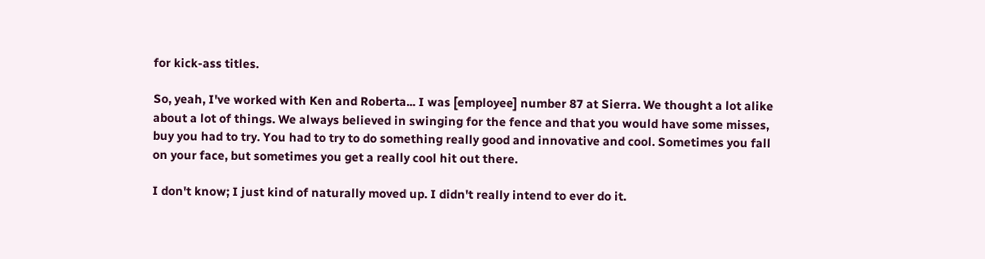for kick-ass titles.

So, yeah, I've worked with Ken and Roberta... I was [employee] number 87 at Sierra. We thought a lot alike about a lot of things. We always believed in swinging for the fence and that you would have some misses, buy you had to try. You had to try to do something really good and innovative and cool. Sometimes you fall on your face, but sometimes you get a really cool hit out there.

I don't know; I just kind of naturally moved up. I didn't really intend to ever do it.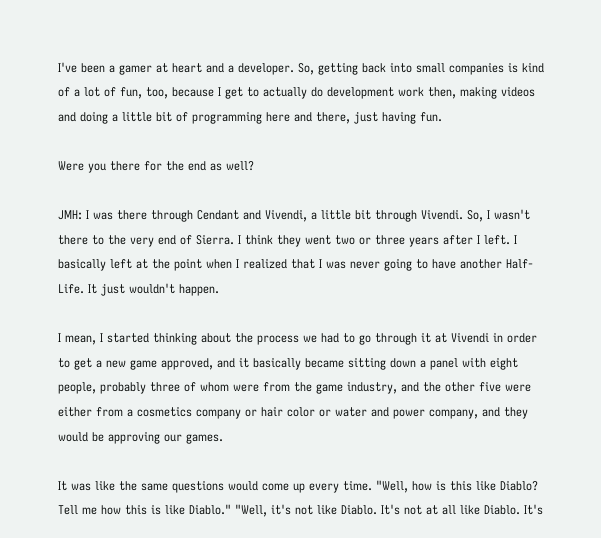I've been a gamer at heart and a developer. So, getting back into small companies is kind of a lot of fun, too, because I get to actually do development work then, making videos and doing a little bit of programming here and there, just having fun.

Were you there for the end as well?

JMH: I was there through Cendant and Vivendi, a little bit through Vivendi. So, I wasn't there to the very end of Sierra. I think they went two or three years after I left. I basically left at the point when I realized that I was never going to have another Half-Life. It just wouldn't happen.

I mean, I started thinking about the process we had to go through it at Vivendi in order to get a new game approved, and it basically became sitting down a panel with eight people, probably three of whom were from the game industry, and the other five were either from a cosmetics company or hair color or water and power company, and they would be approving our games.

It was like the same questions would come up every time. "Well, how is this like Diablo? Tell me how this is like Diablo." "Well, it's not like Diablo. It's not at all like Diablo. It's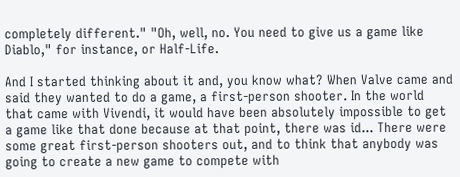completely different." "Oh, well, no. You need to give us a game like Diablo," for instance, or Half-Life.

And I started thinking about it and, you know what? When Valve came and said they wanted to do a game, a first-person shooter. In the world that came with Vivendi, it would have been absolutely impossible to get a game like that done because at that point, there was id... There were some great first-person shooters out, and to think that anybody was going to create a new game to compete with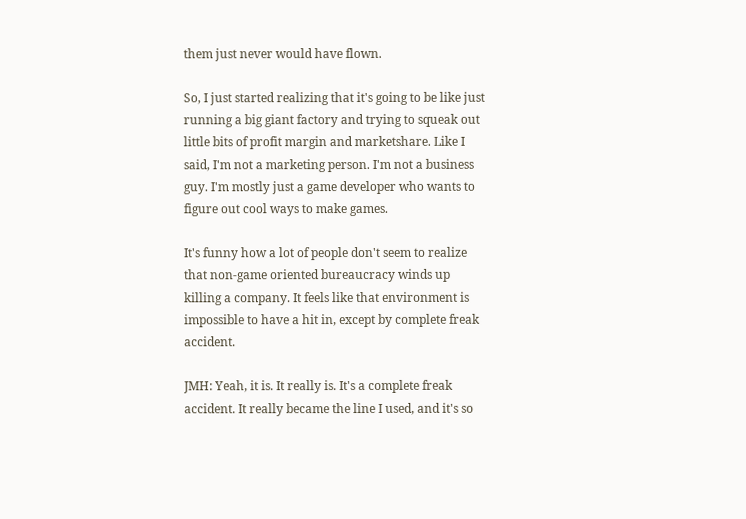them just never would have flown.

So, I just started realizing that it's going to be like just running a big giant factory and trying to squeak out little bits of profit margin and marketshare. Like I said, I'm not a marketing person. I'm not a business guy. I'm mostly just a game developer who wants to figure out cool ways to make games.

It's funny how a lot of people don't seem to realize that non-game oriented bureaucracy winds up killing a company. It feels like that environment is impossible to have a hit in, except by complete freak accident.

JMH: Yeah, it is. It really is. It's a complete freak accident. It really became the line I used, and it's so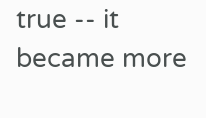true -- it became more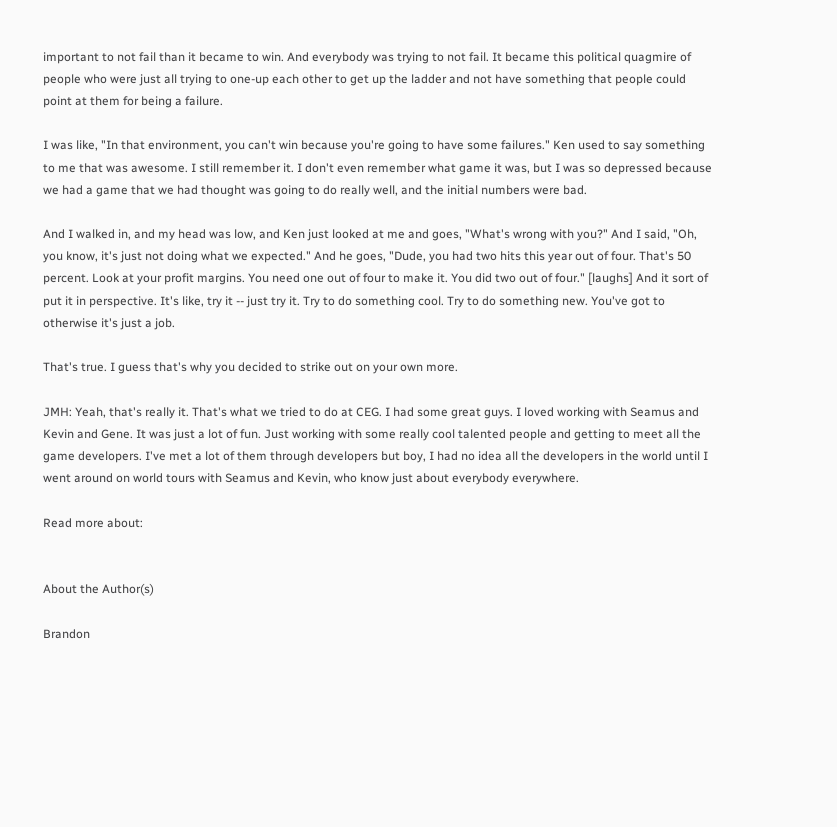important to not fail than it became to win. And everybody was trying to not fail. It became this political quagmire of people who were just all trying to one-up each other to get up the ladder and not have something that people could point at them for being a failure.

I was like, "In that environment, you can't win because you're going to have some failures." Ken used to say something to me that was awesome. I still remember it. I don't even remember what game it was, but I was so depressed because we had a game that we had thought was going to do really well, and the initial numbers were bad.

And I walked in, and my head was low, and Ken just looked at me and goes, "What's wrong with you?" And I said, "Oh, you know, it's just not doing what we expected." And he goes, "Dude, you had two hits this year out of four. That's 50 percent. Look at your profit margins. You need one out of four to make it. You did two out of four." [laughs] And it sort of put it in perspective. It's like, try it -- just try it. Try to do something cool. Try to do something new. You've got to otherwise it's just a job.

That's true. I guess that's why you decided to strike out on your own more.

JMH: Yeah, that's really it. That's what we tried to do at CEG. I had some great guys. I loved working with Seamus and Kevin and Gene. It was just a lot of fun. Just working with some really cool talented people and getting to meet all the game developers. I've met a lot of them through developers but boy, I had no idea all the developers in the world until I went around on world tours with Seamus and Kevin, who know just about everybody everywhere.

Read more about:


About the Author(s)

Brandon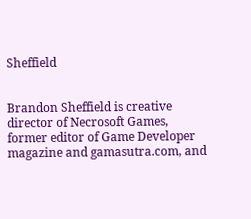Sheffield


Brandon Sheffield is creative director of Necrosoft Games, former editor of Game Developer magazine and gamasutra.com, and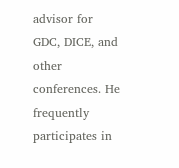advisor for GDC, DICE, and other conferences. He frequently participates in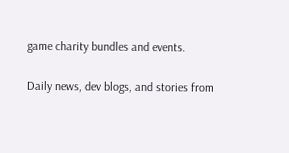game charity bundles and events.

Daily news, dev blogs, and stories from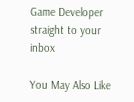Game Developer straight to your inbox

You May Also Like